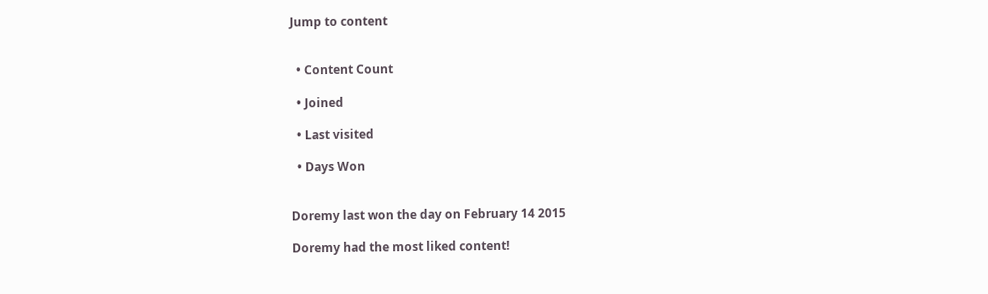Jump to content


  • Content Count

  • Joined

  • Last visited

  • Days Won


Doremy last won the day on February 14 2015

Doremy had the most liked content!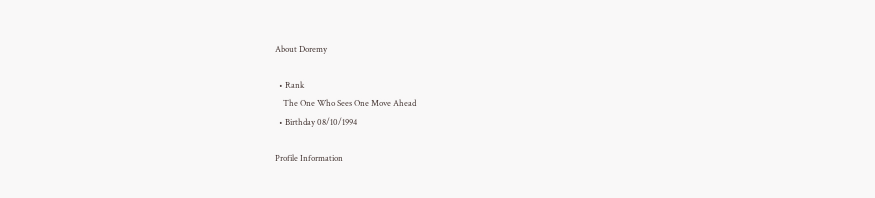About Doremy

  • Rank
    The One Who Sees One Move Ahead
  • Birthday 08/10/1994

Profile Information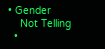• Gender
    Not Telling
  •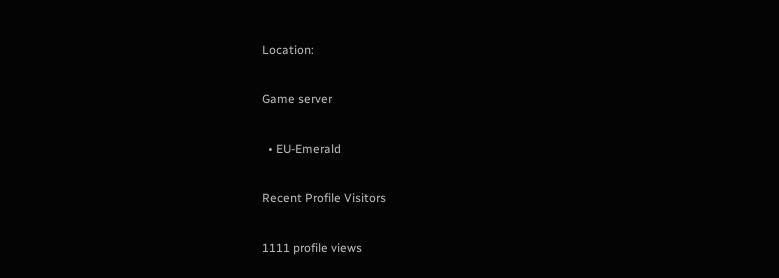Location:

Game server

  • EU-Emerald

Recent Profile Visitors

1111 profile views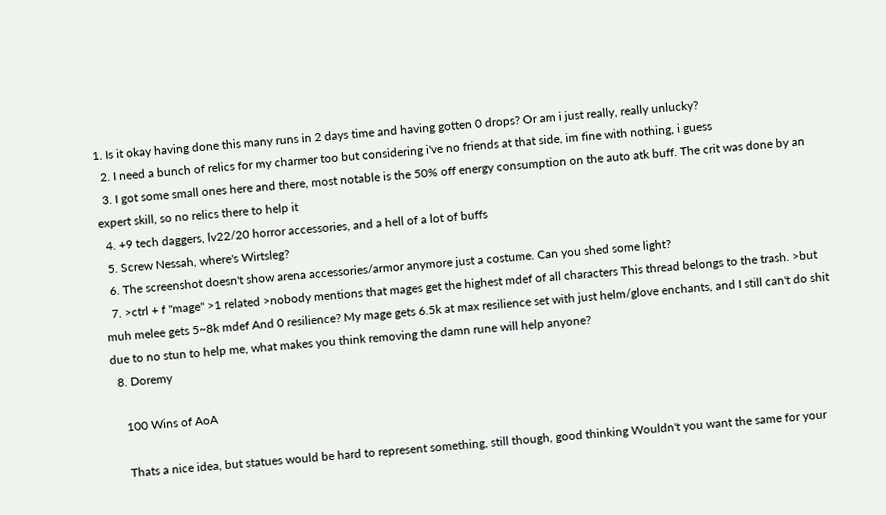1. Is it okay having done this many runs in 2 days time and having gotten 0 drops? Or am i just really, really unlucky?
  2. I need a bunch of relics for my charmer too but considering i've no friends at that side, im fine with nothing, i guess
  3. I got some small ones here and there, most notable is the 50% off energy consumption on the auto atk buff. The crit was done by an expert skill, so no relics there to help it
  4. +9 tech daggers, lv22/20 horror accessories, and a hell of a lot of buffs
  5. Screw Nessah, where's Wirtsleg?
  6. The screenshot doesn't show arena accessories/armor anymore just a costume. Can you shed some light?
  7. >ctrl + f "mage" >1 related >nobody mentions that mages get the highest mdef of all characters This thread belongs to the trash. >but muh melee gets 5~8k mdef And 0 resilience? My mage gets 6.5k at max resilience set with just helm/glove enchants, and I still can't do shit due to no stun to help me, what makes you think removing the damn rune will help anyone?
  8. Doremy

    100 Wins of AoA

    Thats a nice idea, but statues would be hard to represent something, still though, good thinking Wouldn't you want the same for your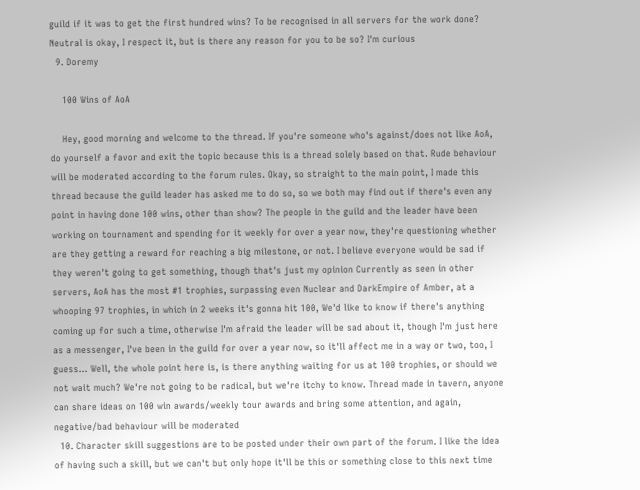guild if it was to get the first hundred wins? To be recognised in all servers for the work done? Neutral is okay, I respect it, but is there any reason for you to be so? I'm curious
  9. Doremy

    100 Wins of AoA

    Hey, good morning and welcome to the thread. If you're someone who's against/does not like AoA, do yourself a favor and exit the topic because this is a thread solely based on that. Rude behaviour will be moderated according to the forum rules. Okay, so straight to the main point, I made this thread because the guild leader has asked me to do so, so we both may find out if there's even any point in having done 100 wins, other than show? The people in the guild and the leader have been working on tournament and spending for it weekly for over a year now, they're questioning whether are they getting a reward for reaching a big milestone, or not. I believe everyone would be sad if they weren't going to get something, though that's just my opinion Currently as seen in other servers, AoA has the most #1 trophies, surpassing even Nuclear and DarkEmpire of Amber, at a whooping 97 trophies, in which in 2 weeks it's gonna hit 100, We'd like to know if there's anything coming up for such a time, otherwise I'm afraid the leader will be sad about it, though I'm just here as a messenger, I've been in the guild for over a year now, so it'll affect me in a way or two, too, I guess... Well, the whole point here is, is there anything waiting for us at 100 trophies, or should we not wait much? We're not going to be radical, but we're itchy to know. Thread made in tavern, anyone can share ideas on 100 win awards/weekly tour awards and bring some attention, and again, negative/bad behaviour will be moderated
  10. Character skill suggestions are to be posted under their own part of the forum. I like the idea of having such a skill, but we can't but only hope it'll be this or something close to this next time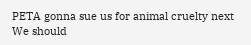PETA gonna sue us for animal cruelty next We should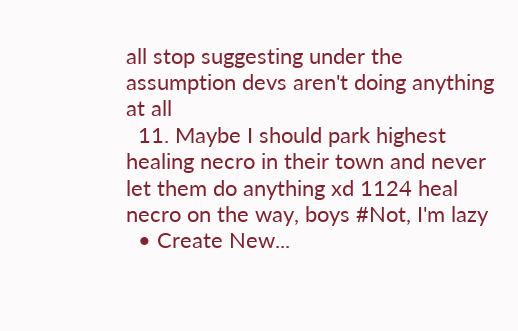all stop suggesting under the assumption devs aren't doing anything at all
  11. Maybe I should park highest healing necro in their town and never let them do anything xd 1124 heal necro on the way, boys #Not, I'm lazy
  • Create New...